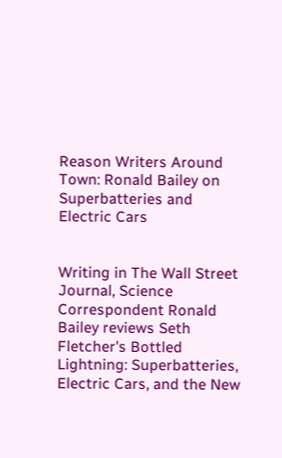Reason Writers Around Town: Ronald Bailey on Superbatteries and Electric Cars


Writing in The Wall Street Journal, Science Correspondent Ronald Bailey reviews Seth Fletcher's Bottled Lightning: Superbatteries, Electric Cars, and the New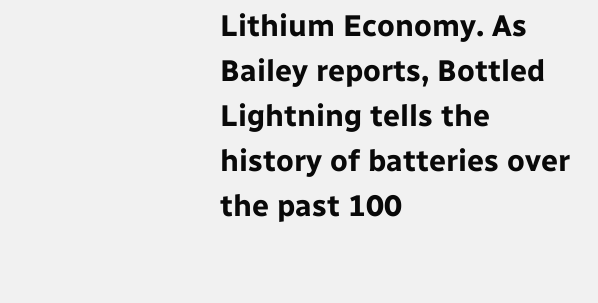Lithium Economy. As Bailey reports, Bottled Lightning tells the history of batteries over the past 100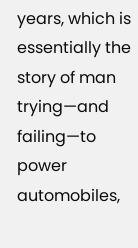years, which is essentially the story of man trying—and failing—to power automobiles,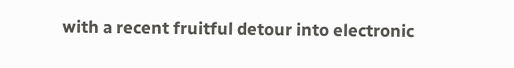with a recent fruitful detour into electronic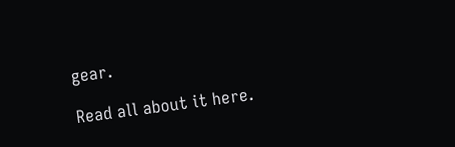gear.

Read all about it here.